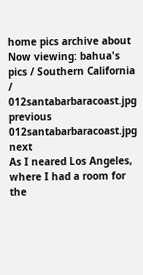home pics archive about
Now viewing: bahua's pics / Southern California / 012santabarbaracoast.jpg
previous 012santabarbaracoast.jpg next
As I neared Los Angeles, where I had a room for the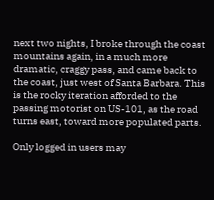next two nights, I broke through the coast mountains again, in a much more dramatic, craggy pass, and came back to the coast, just west of Santa Barbara. This is the rocky iteration afforded to the passing motorist on US-101, as the road turns east, toward more populated parts.

Only logged in users may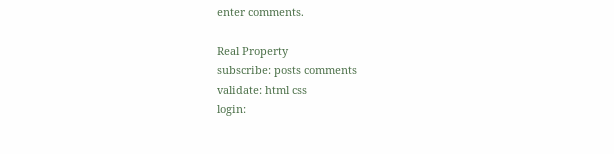enter comments.

Real Property
subscribe: posts comments
validate: html css
login: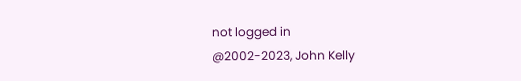not logged in
@2002-2023, John Kelly